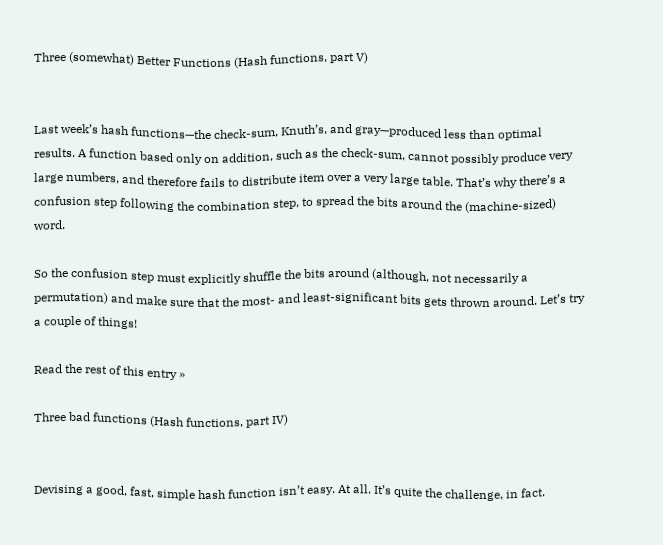Three (somewhat) Better Functions (Hash functions, part V)


Last week’s hash functions—the check-sum, Knuth’s, and gray—produced less than optimal results. A function based only on addition, such as the check-sum, cannot possibly produce very large numbers, and therefore fails to distribute item over a very large table. That’s why there’s a confusion step following the combination step, to spread the bits around the (machine-sized) word.

So the confusion step must explicitly shuffle the bits around (although, not necessarily a permutation) and make sure that the most- and least-significant bits gets thrown around. Let’s try a couple of things!

Read the rest of this entry »

Three bad functions (Hash functions, part IV)


Devising a good, fast, simple hash function isn’t easy. At all. It’s quite the challenge, in fact.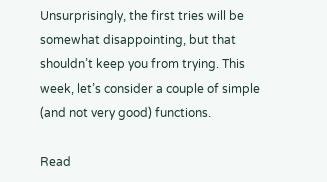Unsurprisingly, the first tries will be somewhat disappointing, but that shouldn’t keep you from trying. This week, let’s consider a couple of simple (and not very good) functions.

Read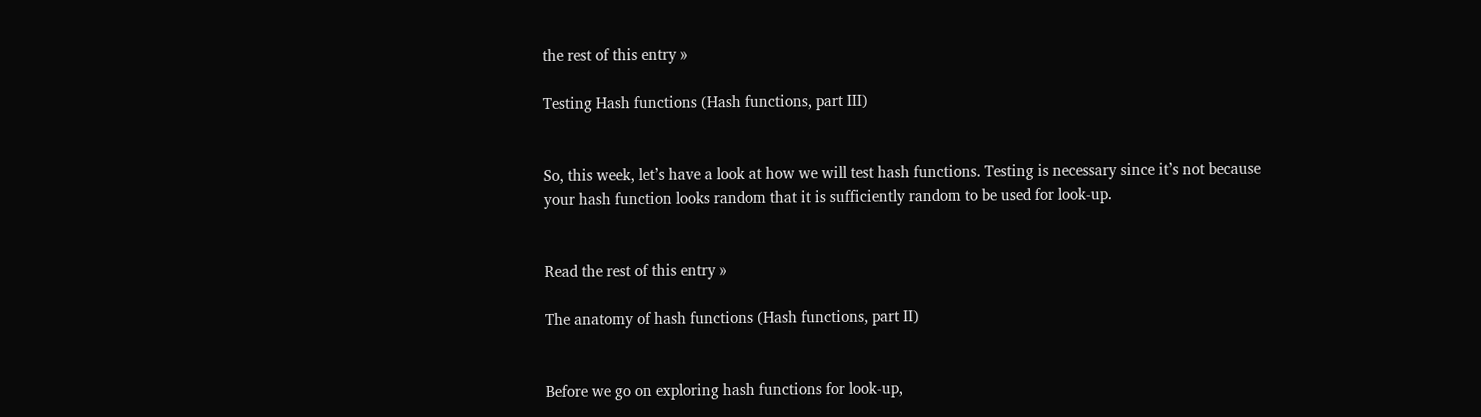the rest of this entry »

Testing Hash functions (Hash functions, part III)


So, this week, let’s have a look at how we will test hash functions. Testing is necessary since it’s not because your hash function looks random that it is sufficiently random to be used for look-up.


Read the rest of this entry »

The anatomy of hash functions (Hash functions, part II)


Before we go on exploring hash functions for look-up,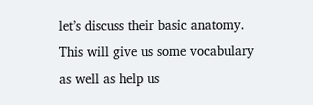let’s discuss their basic anatomy. This will give us some vocabulary as well as help us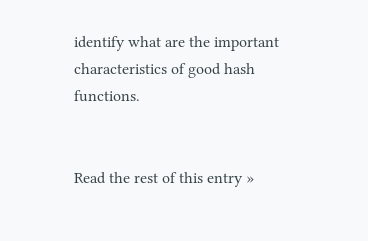identify what are the important characteristics of good hash functions.


Read the rest of this entry »